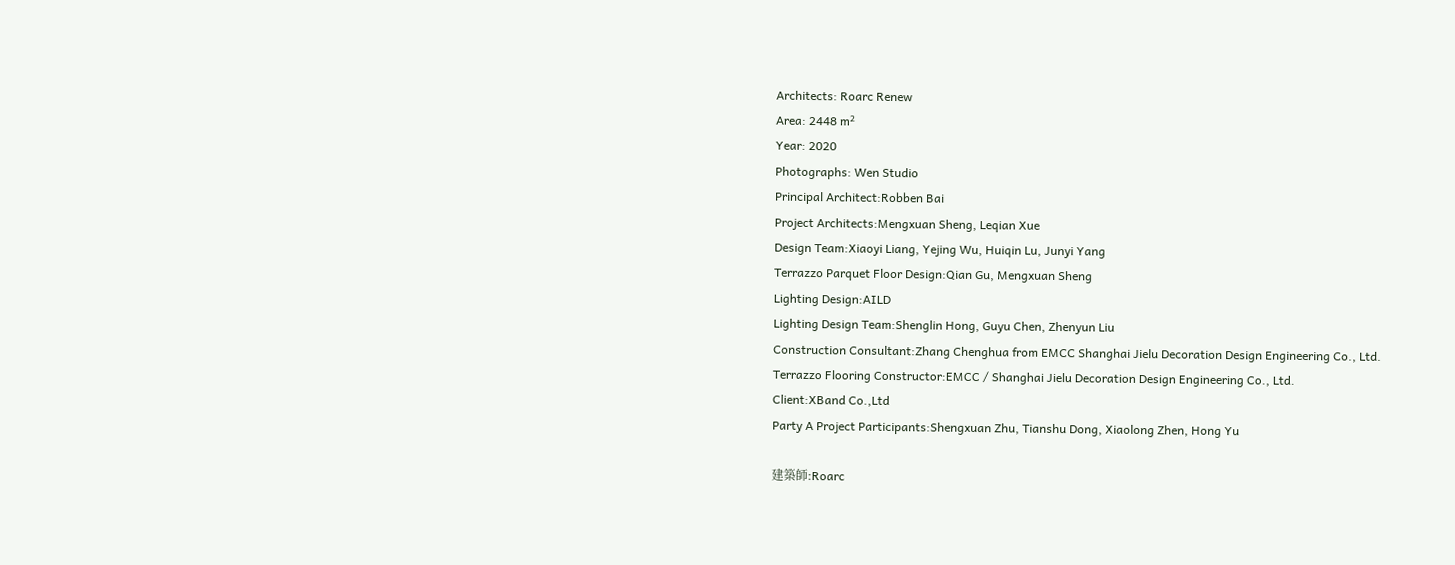Architects: Roarc Renew
Area: 2448 m²
Year: 2020
Photographs: Wen Studio
Principal Architect:Robben Bai
Project Architects:Mengxuan Sheng, Leqian Xue
Design Team:Xiaoyi Liang, Yejing Wu, Huiqin Lu, Junyi Yang
Terrazzo Parquet Floor Design:Qian Gu, Mengxuan Sheng
Lighting Design:AILD
Lighting Design Team:Shenglin Hong, Guyu Chen, Zhenyun Liu
Construction Consultant:Zhang Chenghua from EMCC Shanghai Jielu Decoration Design Engineering Co., Ltd.
Terrazzo Flooring Constructor:EMCC / Shanghai Jielu Decoration Design Engineering Co., Ltd.
Client:XBand Co.,Ltd
Party A Project Participants:Shengxuan Zhu, Tianshu Dong, Xiaolong Zhen, Hong Yu

建築師:Roarc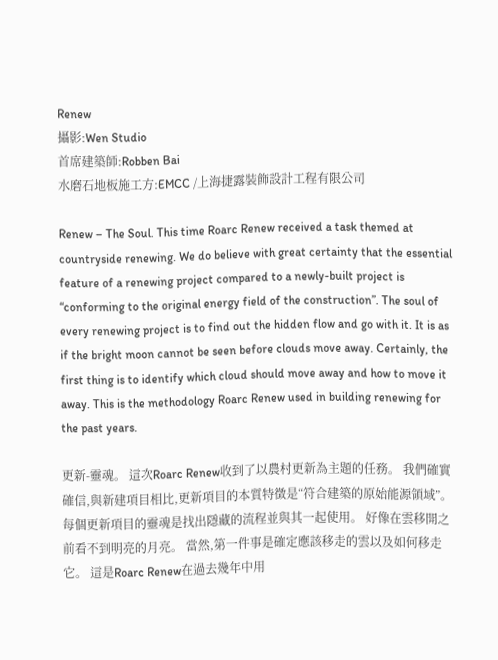Renew
攝影:Wen Studio
首席建築師:Robben Bai
水磨石地板施工方:EMCC /上海捷露裝飾設計工程有限公司

Renew – The Soul. This time Roarc Renew received a task themed at countryside renewing. We do believe with great certainty that the essential feature of a renewing project compared to a newly-built project is “conforming to the original energy field of the construction”. The soul of every renewing project is to find out the hidden flow and go with it. It is as if the bright moon cannot be seen before clouds move away. Certainly, the first thing is to identify which cloud should move away and how to move it away. This is the methodology Roarc Renew used in building renewing for the past years.

更新-靈魂。 這次Roarc Renew收到了以農村更新為主題的任務。 我們確實確信,與新建項目相比,更新項目的本質特徵是“符合建築的原始能源領域”。 每個更新項目的靈魂是找出隱藏的流程並與其一起使用。 好像在雲移開之前看不到明亮的月亮。 當然,第一件事是確定應該移走的雲以及如何移走它。 這是Roarc Renew在過去幾年中用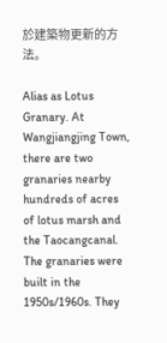於建築物更新的方法。

Alias as Lotus Granary. At Wangjiangjing Town, there are two granaries nearby hundreds of acres of lotus marsh and the Taocangcanal. The granaries were built in the 1950s/1960s. They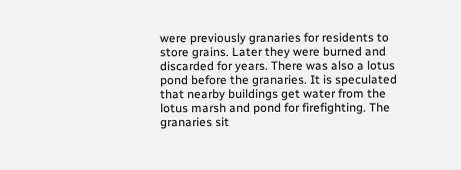were previously granaries for residents to store grains. Later they were burned and discarded for years. There was also a lotus pond before the granaries. It is speculated that nearby buildings get water from the lotus marsh and pond for firefighting. The granaries sit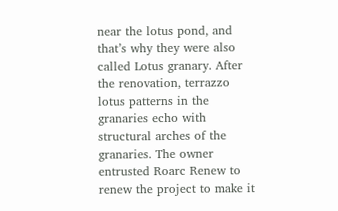near the lotus pond, and that’s why they were also called Lotus granary. After the renovation, terrazzo lotus patterns in the granaries echo with structural arches of the granaries. The owner entrusted Roarc Renew to renew the project to make it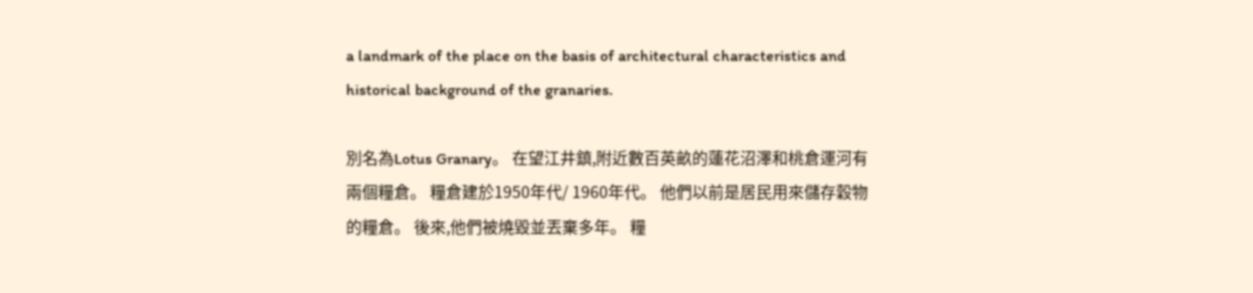a landmark of the place on the basis of architectural characteristics and historical background of the granaries.

別名為Lotus Granary。 在望江井鎮,附近數百英畝的蓮花沼澤和桃倉運河有兩個糧倉。 糧倉建於1950年代/ 1960年代。 他們以前是居民用來儲存穀物的糧倉。 後來,他們被燒毀並丟棄多年。 糧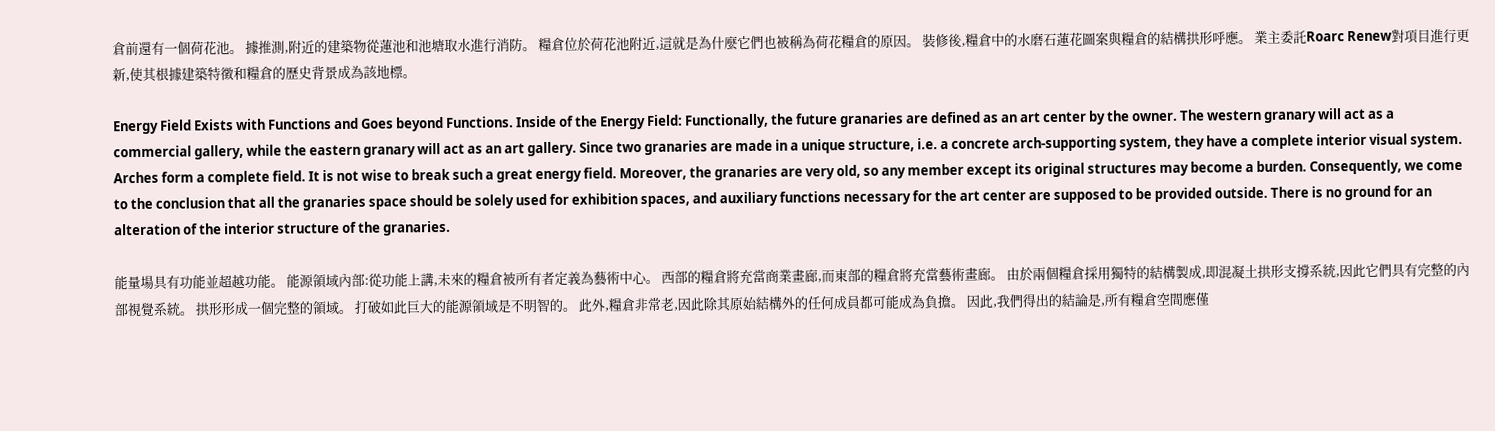倉前還有一個荷花池。 據推測,附近的建築物從蓮池和池塘取水進行消防。 糧倉位於荷花池附近,這就是為什麼它們也被稱為荷花糧倉的原因。 裝修後,糧倉中的水磨石蓮花圖案與糧倉的結構拱形呼應。 業主委託Roarc Renew對項目進行更新,使其根據建築特徵和糧倉的歷史背景成為該地標。

Energy Field Exists with Functions and Goes beyond Functions. Inside of the Energy Field: Functionally, the future granaries are defined as an art center by the owner. The western granary will act as a commercial gallery, while the eastern granary will act as an art gallery. Since two granaries are made in a unique structure, i.e. a concrete arch-supporting system, they have a complete interior visual system. Arches form a complete field. It is not wise to break such a great energy field. Moreover, the granaries are very old, so any member except its original structures may become a burden. Consequently, we come to the conclusion that all the granaries space should be solely used for exhibition spaces, and auxiliary functions necessary for the art center are supposed to be provided outside. There is no ground for an alteration of the interior structure of the granaries.

能量場具有功能並超越功能。 能源領域內部:從功能上講,未來的糧倉被所有者定義為藝術中心。 西部的糧倉將充當商業畫廊,而東部的糧倉將充當藝術畫廊。 由於兩個糧倉採用獨特的結構製成,即混凝土拱形支撐系統,因此它們具有完整的內部視覺系統。 拱形形成一個完整的領域。 打破如此巨大的能源領域是不明智的。 此外,糧倉非常老,因此除其原始結構外的任何成員都可能成為負擔。 因此,我們得出的結論是,所有糧倉空間應僅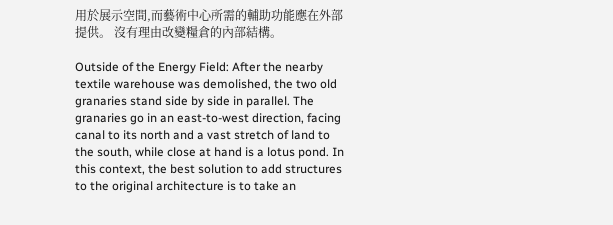用於展示空間,而藝術中心所需的輔助功能應在外部提供。 沒有理由改變糧倉的內部結構。

Outside of the Energy Field: After the nearby textile warehouse was demolished, the two old granaries stand side by side in parallel. The granaries go in an east-to-west direction, facing canal to its north and a vast stretch of land to the south, while close at hand is a lotus pond. In this context, the best solution to add structures to the original architecture is to take an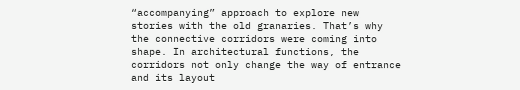“accompanying” approach to explore new stories with the old granaries. That’s why the connective corridors were coming into shape. In architectural functions, the corridors not only change the way of entrance and its layout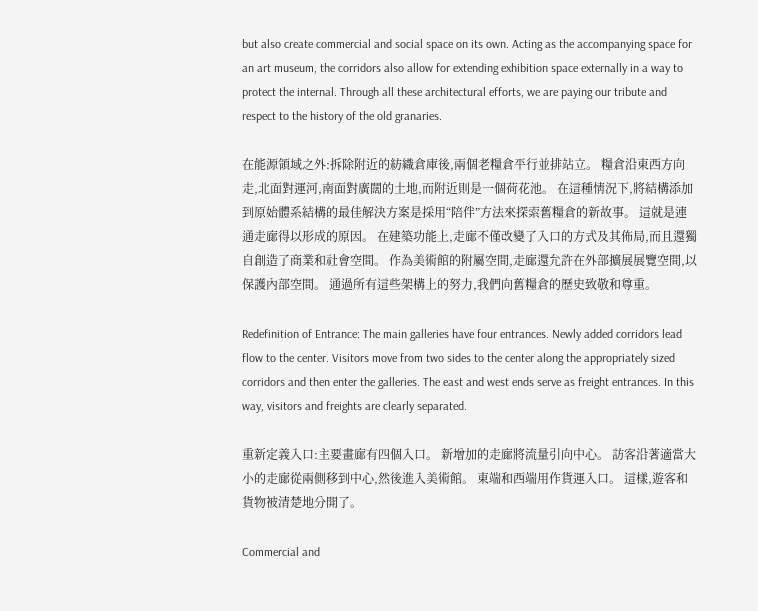but also create commercial and social space on its own. Acting as the accompanying space for an art museum, the corridors also allow for extending exhibition space externally in a way to protect the internal. Through all these architectural efforts, we are paying our tribute and respect to the history of the old granaries.

在能源領域之外:拆除附近的紡織倉庫後,兩個老糧倉平行並排站立。 糧倉沿東西方向走,北面對運河,南面對廣闊的土地,而附近則是一個荷花池。 在這種情況下,將結構添加到原始體系結構的最佳解決方案是採用“陪伴”方法來探索舊糧倉的新故事。 這就是連通走廊得以形成的原因。 在建築功能上,走廊不僅改變了入口的方式及其佈局,而且還獨自創造了商業和社會空間。 作為美術館的附屬空間,走廊還允許在外部擴展展覽空間,以保護內部空間。 通過所有這些架構上的努力,我們向舊糧倉的歷史致敬和尊重。

Redefinition of Entrance: The main galleries have four entrances. Newly added corridors lead flow to the center. Visitors move from two sides to the center along the appropriately sized corridors and then enter the galleries. The east and west ends serve as freight entrances. In this way, visitors and freights are clearly separated.

重新定義入口:主要畫廊有四個入口。 新增加的走廊將流量引向中心。 訪客沿著適當大小的走廊從兩側移到中心,然後進入美術館。 東端和西端用作貨運入口。 這樣,遊客和貨物被清楚地分開了。

Commercial and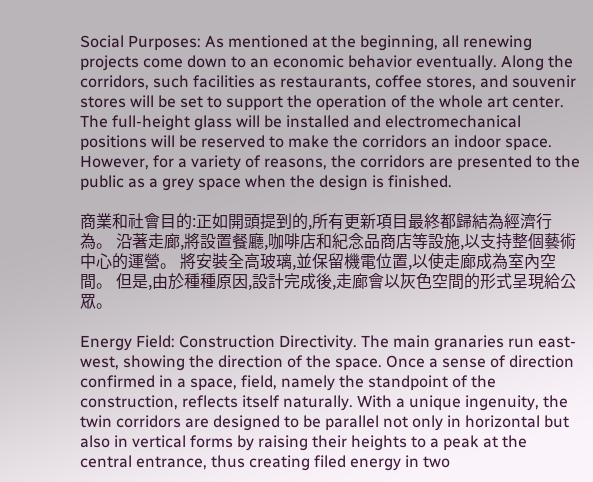Social Purposes: As mentioned at the beginning, all renewing projects come down to an economic behavior eventually. Along the corridors, such facilities as restaurants, coffee stores, and souvenir stores will be set to support the operation of the whole art center. The full-height glass will be installed and electromechanical positions will be reserved to make the corridors an indoor space. However, for a variety of reasons, the corridors are presented to the public as a grey space when the design is finished.

商業和社會目的:正如開頭提到的,所有更新項目最終都歸結為經濟行為。 沿著走廊,將設置餐廳,咖啡店和紀念品商店等設施,以支持整個藝術中心的運營。 將安裝全高玻璃,並保留機電位置,以使走廊成為室內空間。 但是,由於種種原因,設計完成後,走廊會以灰色空間的形式呈現給公眾。

Energy Field: Construction Directivity. The main granaries run east-west, showing the direction of the space. Once a sense of direction confirmed in a space, field, namely the standpoint of the construction, reflects itself naturally. With a unique ingenuity, the twin corridors are designed to be parallel not only in horizontal but also in vertical forms by raising their heights to a peak at the central entrance, thus creating filed energy in two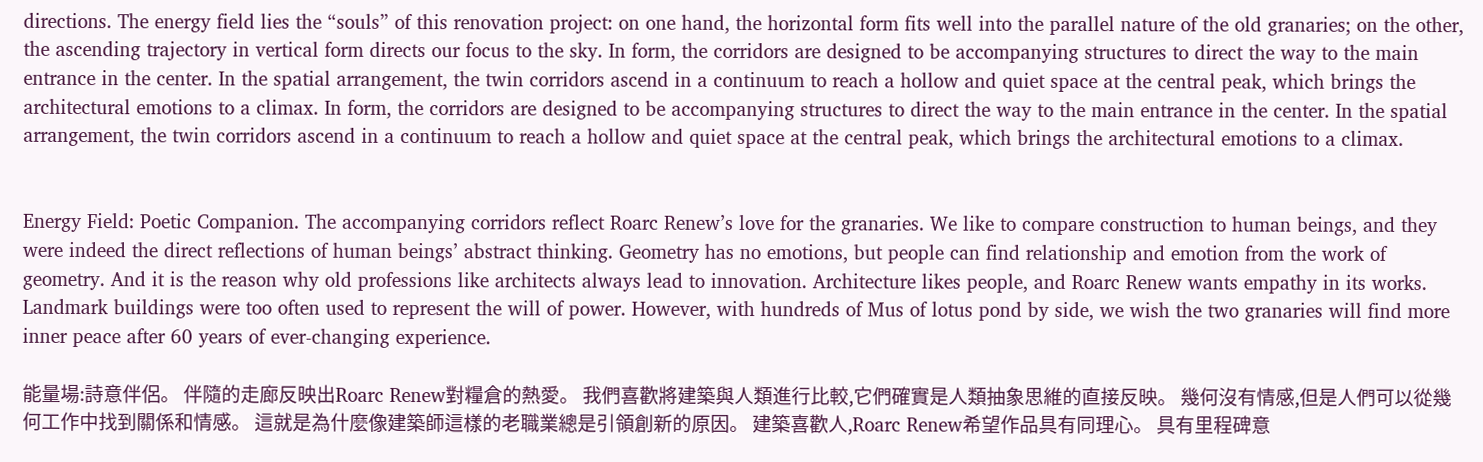directions. The energy field lies the “souls” of this renovation project: on one hand, the horizontal form fits well into the parallel nature of the old granaries; on the other, the ascending trajectory in vertical form directs our focus to the sky. In form, the corridors are designed to be accompanying structures to direct the way to the main entrance in the center. In the spatial arrangement, the twin corridors ascend in a continuum to reach a hollow and quiet space at the central peak, which brings the architectural emotions to a climax. In form, the corridors are designed to be accompanying structures to direct the way to the main entrance in the center. In the spatial arrangement, the twin corridors ascend in a continuum to reach a hollow and quiet space at the central peak, which brings the architectural emotions to a climax.


Energy Field: Poetic Companion. The accompanying corridors reflect Roarc Renew’s love for the granaries. We like to compare construction to human beings, and they were indeed the direct reflections of human beings’ abstract thinking. Geometry has no emotions, but people can find relationship and emotion from the work of geometry. And it is the reason why old professions like architects always lead to innovation. Architecture likes people, and Roarc Renew wants empathy in its works. Landmark buildings were too often used to represent the will of power. However, with hundreds of Mus of lotus pond by side, we wish the two granaries will find more inner peace after 60 years of ever-changing experience.

能量場:詩意伴侶。 伴隨的走廊反映出Roarc Renew對糧倉的熱愛。 我們喜歡將建築與人類進行比較,它們確實是人類抽象思維的直接反映。 幾何沒有情感,但是人們可以從幾何工作中找到關係和情感。 這就是為什麼像建築師這樣的老職業總是引領創新的原因。 建築喜歡人,Roarc Renew希望作品具有同理心。 具有里程碑意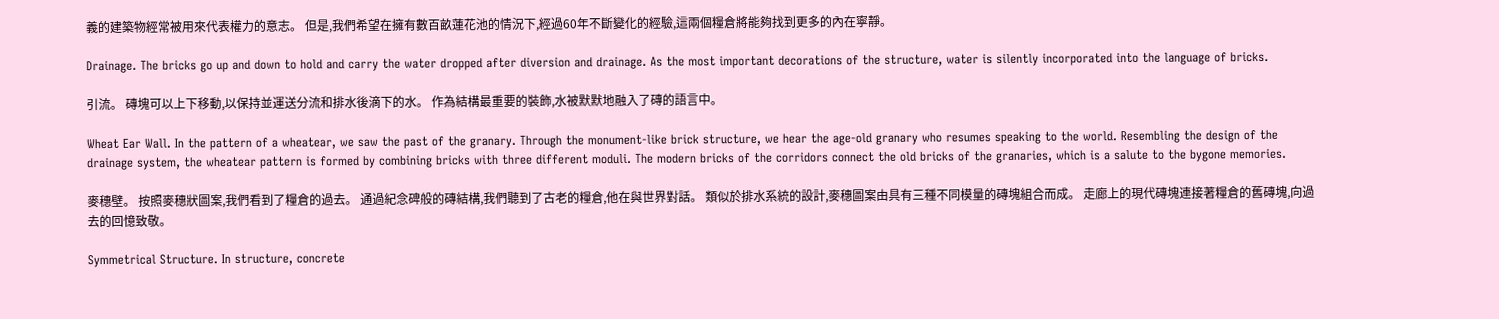義的建築物經常被用來代表權力的意志。 但是,我們希望在擁有數百畝蓮花池的情況下,經過60年不斷變化的經驗,這兩個糧倉將能夠找到更多的內在寧靜。

Drainage. The bricks go up and down to hold and carry the water dropped after diversion and drainage. As the most important decorations of the structure, water is silently incorporated into the language of bricks.

引流。 磚塊可以上下移動,以保持並運送分流和排水後滴下的水。 作為結構最重要的裝飾,水被默默地融入了磚的語言中。

Wheat Ear Wall. In the pattern of a wheatear, we saw the past of the granary. Through the monument-like brick structure, we hear the age-old granary who resumes speaking to the world. Resembling the design of the drainage system, the wheatear pattern is formed by combining bricks with three different moduli. The modern bricks of the corridors connect the old bricks of the granaries, which is a salute to the bygone memories.

麥穗壁。 按照麥穗狀圖案,我們看到了糧倉的過去。 通過紀念碑般的磚結構,我們聽到了古老的糧倉,他在與世界對話。 類似於排水系統的設計,麥穗圖案由具有三種不同模量的磚塊組合而成。 走廊上的現代磚塊連接著糧倉的舊磚塊,向過去的回憶致敬。

Symmetrical Structure. In structure, concrete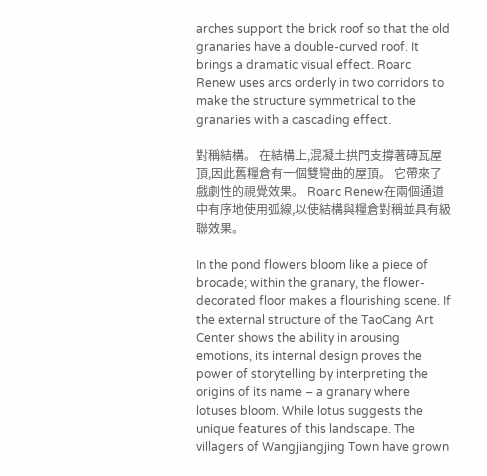arches support the brick roof so that the old granaries have a double-curved roof. It brings a dramatic visual effect. Roarc Renew uses arcs orderly in two corridors to make the structure symmetrical to the granaries with a cascading effect.

對稱結構。 在結構上,混凝土拱門支撐著磚瓦屋頂,因此舊糧倉有一個雙彎曲的屋頂。 它帶來了戲劇性的視覺效果。 Roarc Renew在兩個通道中有序地使用弧線,以使結構與糧倉對稱並具有級聯效果。

In the pond flowers bloom like a piece of brocade; within the granary, the flower-decorated floor makes a flourishing scene. If the external structure of the TaoCang Art Center shows the ability in arousing emotions, its internal design proves the power of storytelling by interpreting the origins of its name – a granary where lotuses bloom. While lotus suggests the unique features of this landscape. The villagers of Wangjiangjing Town have grown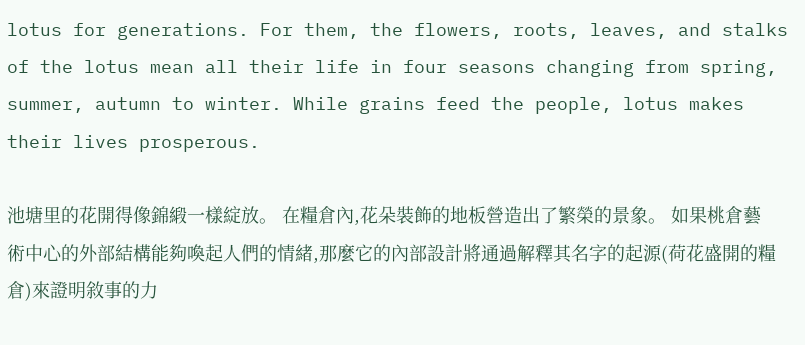lotus for generations. For them, the flowers, roots, leaves, and stalks of the lotus mean all their life in four seasons changing from spring, summer, autumn to winter. While grains feed the people, lotus makes their lives prosperous.

池塘里的花開得像錦緞一樣綻放。 在糧倉內,花朵裝飾的地板營造出了繁榮的景象。 如果桃倉藝術中心的外部結構能夠喚起人們的情緒,那麼它的內部設計將通過解釋其名字的起源(荷花盛開的糧倉)來證明敘事的力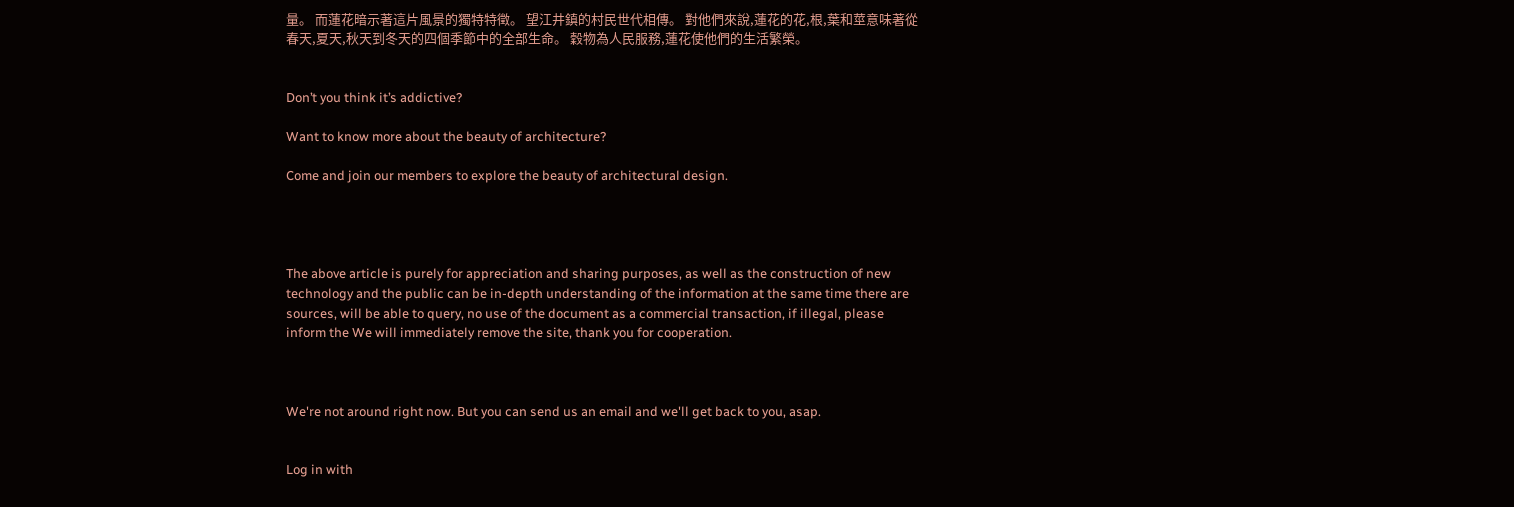量。 而蓮花暗示著這片風景的獨特特徵。 望江井鎮的村民世代相傳。 對他們來說,蓮花的花,根,葉和莖意味著從春天,夏天,秋天到冬天的四個季節中的全部生命。 穀物為人民服務,蓮花使他們的生活繁榮。


Don’t you think it’s addictive?

Want to know more about the beauty of architecture?

Come and join our members to explore the beauty of architectural design.




The above article is purely for appreciation and sharing purposes, as well as the construction of new technology and the public can be in-depth understanding of the information at the same time there are sources, will be able to query, no use of the document as a commercial transaction, if illegal, please inform the We will immediately remove the site, thank you for cooperation.



We're not around right now. But you can send us an email and we'll get back to you, asap.


Log in with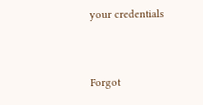your credentials


Forgot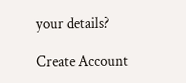your details?

Create Account